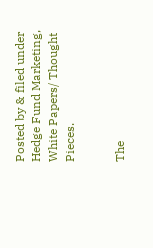Posted by & filed under Hedge Fund Marketing, White Papers/ Thought Pieces.


The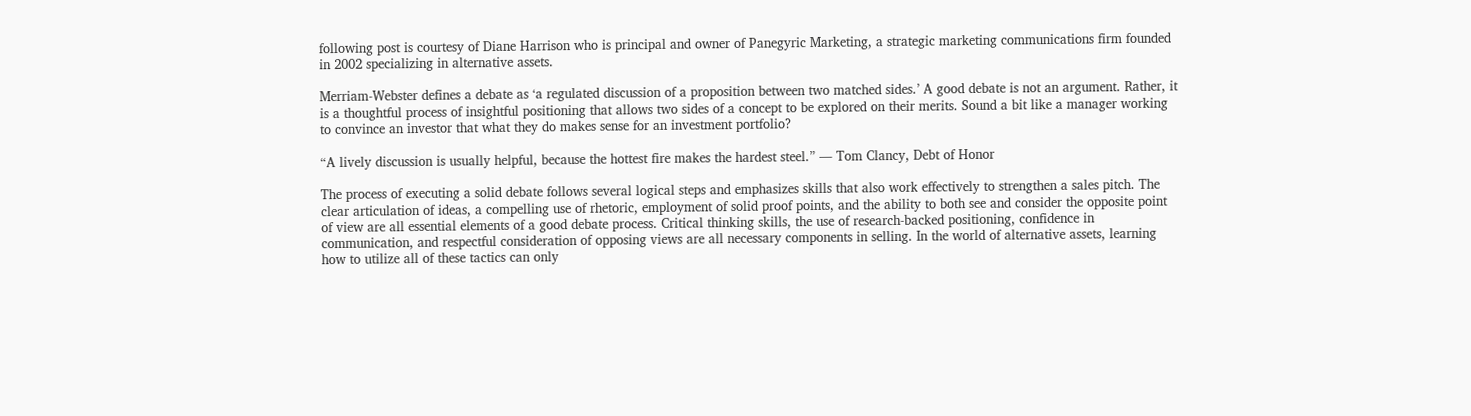following post is courtesy of Diane Harrison who is principal and owner of Panegyric Marketing, a strategic marketing communications firm founded in 2002 specializing in alternative assets.

Merriam-Webster defines a debate as ‘a regulated discussion of a proposition between two matched sides.’ A good debate is not an argument. Rather, it is a thoughtful process of insightful positioning that allows two sides of a concept to be explored on their merits. Sound a bit like a manager working to convince an investor that what they do makes sense for an investment portfolio?

“A lively discussion is usually helpful, because the hottest fire makes the hardest steel.” ― Tom Clancy, Debt of Honor

The process of executing a solid debate follows several logical steps and emphasizes skills that also work effectively to strengthen a sales pitch. The clear articulation of ideas, a compelling use of rhetoric, employment of solid proof points, and the ability to both see and consider the opposite point of view are all essential elements of a good debate process. Critical thinking skills, the use of research-backed positioning, confidence in communication, and respectful consideration of opposing views are all necessary components in selling. In the world of alternative assets, learning how to utilize all of these tactics can only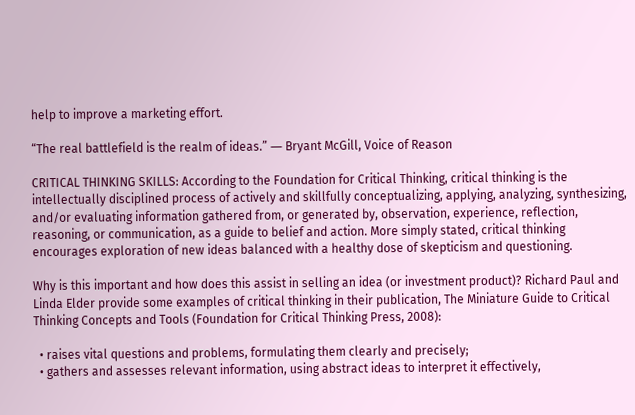help to improve a marketing effort.

“The real battlefield is the realm of ideas.” ― Bryant McGill, Voice of Reason

CRITICAL THINKING SKILLS: According to the Foundation for Critical Thinking, critical thinking is the intellectually disciplined process of actively and skillfully conceptualizing, applying, analyzing, synthesizing, and/or evaluating information gathered from, or generated by, observation, experience, reflection, reasoning, or communication, as a guide to belief and action. More simply stated, critical thinking encourages exploration of new ideas balanced with a healthy dose of skepticism and questioning.

Why is this important and how does this assist in selling an idea (or investment product)? Richard Paul and Linda Elder provide some examples of critical thinking in their publication, The Miniature Guide to Critical Thinking Concepts and Tools (Foundation for Critical Thinking Press, 2008):

  • raises vital questions and problems, formulating them clearly and precisely;
  • gathers and assesses relevant information, using abstract ideas to interpret it effectively,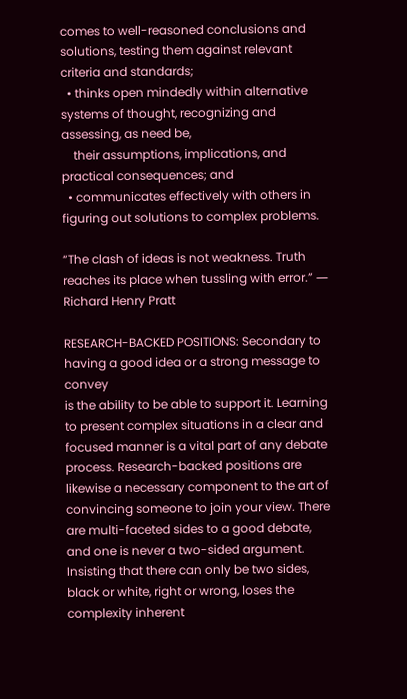comes to well-reasoned conclusions and solutions, testing them against relevant criteria and standards;
  • thinks open mindedly within alternative systems of thought, recognizing and assessing, as need be,
    their assumptions, implications, and practical consequences; and
  • communicates effectively with others in figuring out solutions to complex problems.

“The clash of ideas is not weakness. Truth reaches its place when tussling with error.” ― Richard Henry Pratt

RESEARCH-BACKED POSITIONS: Secondary to having a good idea or a strong message to convey
is the ability to be able to support it. Learning to present complex situations in a clear and focused manner is a vital part of any debate process. Research-backed positions are likewise a necessary component to the art of convincing someone to join your view. There are multi-faceted sides to a good debate, and one is never a two-sided argument. Insisting that there can only be two sides, black or white, right or wrong, loses the complexity inherent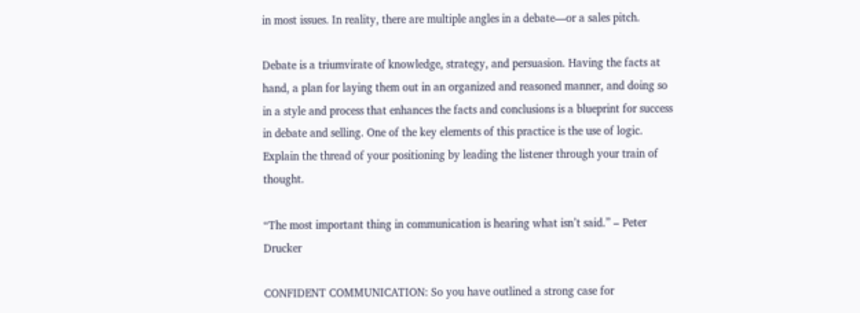in most issues. In reality, there are multiple angles in a debate—or a sales pitch.

Debate is a triumvirate of knowledge, strategy, and persuasion. Having the facts at hand, a plan for laying them out in an organized and reasoned manner, and doing so in a style and process that enhances the facts and conclusions is a blueprint for success in debate and selling. One of the key elements of this practice is the use of logic. Explain the thread of your positioning by leading the listener through your train of thought.

“The most important thing in communication is hearing what isn’t said.” – Peter Drucker

CONFIDENT COMMUNICATION: So you have outlined a strong case for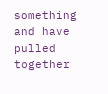something and have pulled
together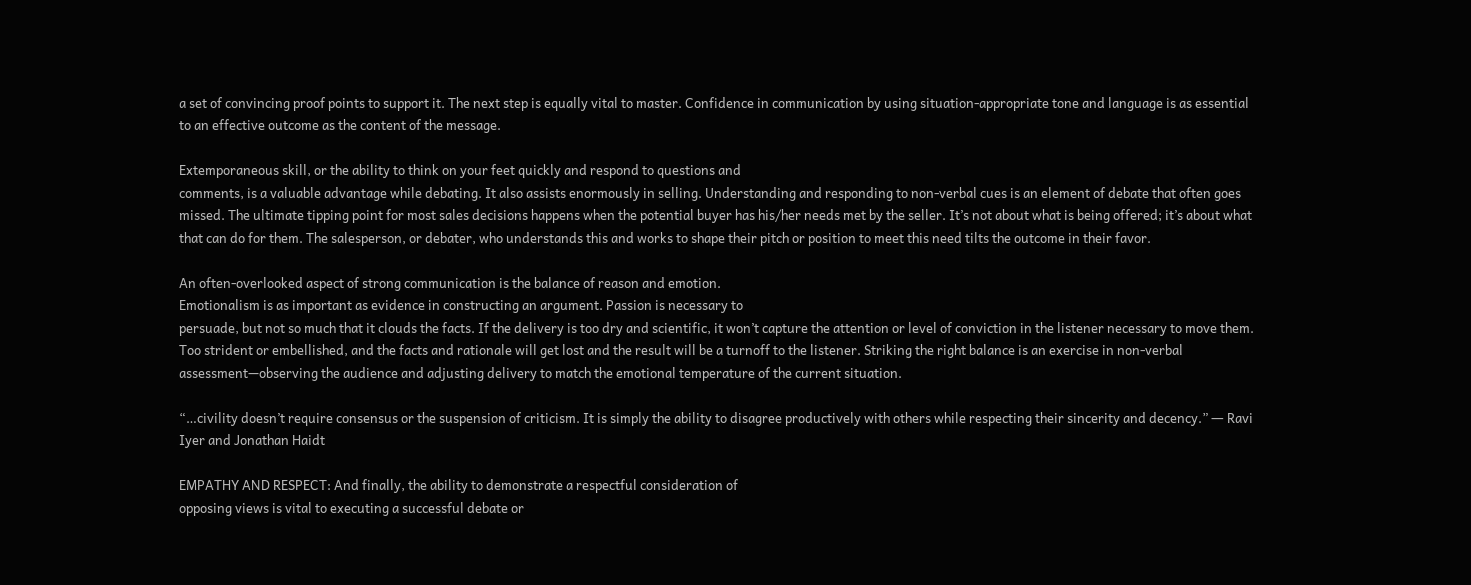a set of convincing proof points to support it. The next step is equally vital to master. Confidence in communication by using situation-appropriate tone and language is as essential to an effective outcome as the content of the message.

Extemporaneous skill, or the ability to think on your feet quickly and respond to questions and
comments, is a valuable advantage while debating. It also assists enormously in selling. Understanding and responding to non-verbal cues is an element of debate that often goes missed. The ultimate tipping point for most sales decisions happens when the potential buyer has his/her needs met by the seller. It’s not about what is being offered; it’s about what that can do for them. The salesperson, or debater, who understands this and works to shape their pitch or position to meet this need tilts the outcome in their favor.

An often-overlooked aspect of strong communication is the balance of reason and emotion.
Emotionalism is as important as evidence in constructing an argument. Passion is necessary to
persuade, but not so much that it clouds the facts. If the delivery is too dry and scientific, it won’t capture the attention or level of conviction in the listener necessary to move them. Too strident or embellished, and the facts and rationale will get lost and the result will be a turnoff to the listener. Striking the right balance is an exercise in non-verbal assessment—observing the audience and adjusting delivery to match the emotional temperature of the current situation.

“…civility doesn’t require consensus or the suspension of criticism. It is simply the ability to disagree productively with others while respecting their sincerity and decency.” ― Ravi Iyer and Jonathan Haidt

EMPATHY AND RESPECT: And finally, the ability to demonstrate a respectful consideration of
opposing views is vital to executing a successful debate or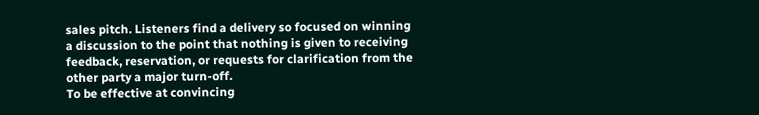sales pitch. Listeners find a delivery so focused on winning a discussion to the point that nothing is given to receiving feedback, reservation, or requests for clarification from the other party a major turn-off.
To be effective at convincing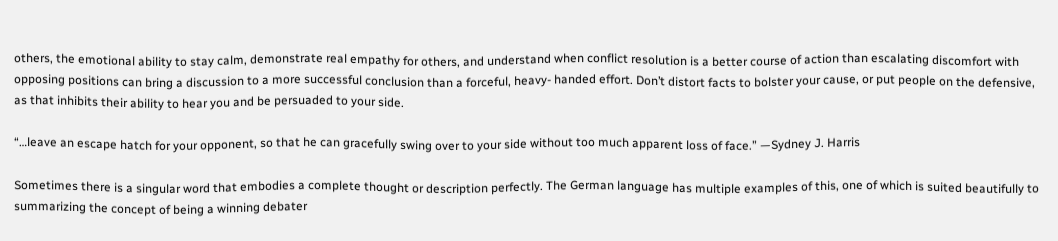others, the emotional ability to stay calm, demonstrate real empathy for others, and understand when conflict resolution is a better course of action than escalating discomfort with opposing positions can bring a discussion to a more successful conclusion than a forceful, heavy- handed effort. Don’t distort facts to bolster your cause, or put people on the defensive, as that inhibits their ability to hear you and be persuaded to your side.

“…leave an escape hatch for your opponent, so that he can gracefully swing over to your side without too much apparent loss of face.” —Sydney J. Harris

Sometimes there is a singular word that embodies a complete thought or description perfectly. The German language has multiple examples of this, one of which is suited beautifully to summarizing the concept of being a winning debater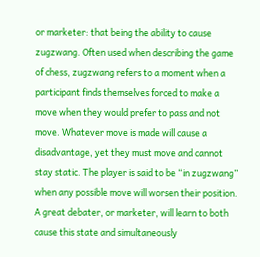or marketer: that being the ability to cause zugzwang. Often used when describing the game of chess, zugzwang refers to a moment when a participant finds themselves forced to make a move when they would prefer to pass and not move. Whatever move is made will cause a disadvantage, yet they must move and cannot stay static. The player is said to be “in zugzwang” when any possible move will worsen their position. A great debater, or marketer, will learn to both cause this state and simultaneously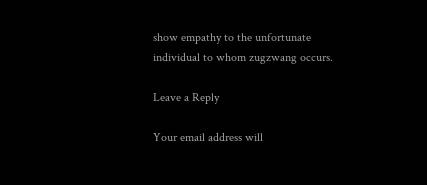show empathy to the unfortunate individual to whom zugzwang occurs.

Leave a Reply

Your email address will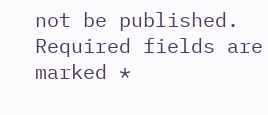not be published. Required fields are marked *